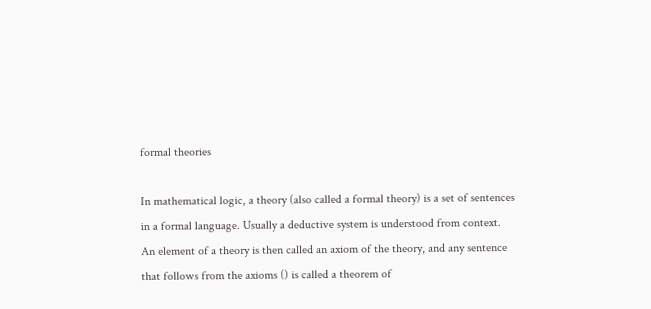formal theories

In mathematical logic, a theory (also called a formal theory) is a set of sentences in a formal language. Usually a deductive system is understood from context. An element of a theory is then called an axiom of the theory, and any sentence that follows from the axioms () is called a theorem of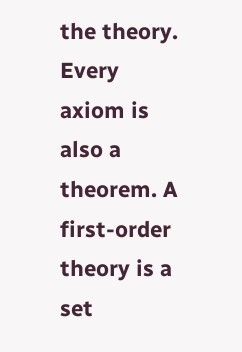the theory. Every axiom is also a theorem. A first-order theory is a set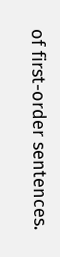of first-order sentences.